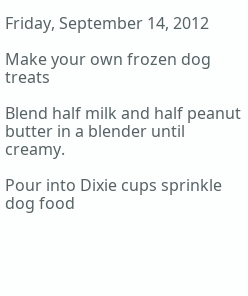Friday, September 14, 2012

Make your own frozen dog treats

Blend half milk and half peanut butter in a blender until creamy.

Pour into Dixie cups sprinkle dog food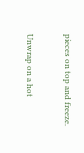pieces on top and freeze.

Unwrap on a hot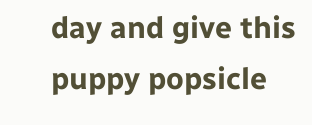day and give this puppy popsicle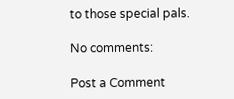to those special pals.

No comments:

Post a Comment